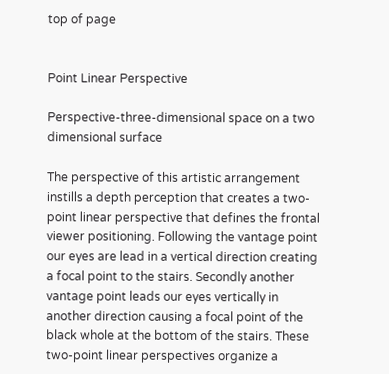top of page


Point Linear Perspective

Perspective-three-dimensional space on a two dimensional surface

The perspective of this artistic arrangement instills a depth perception that creates a two-point linear perspective that defines the frontal viewer positioning. Following the vantage point our eyes are lead in a vertical direction creating a focal point to the stairs. Secondly another vantage point leads our eyes vertically in another direction causing a focal point of the black whole at the bottom of the stairs. These two-point linear perspectives organize a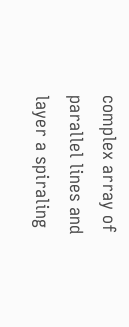complex array of parallel lines and layer a spiraling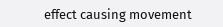effect causing movement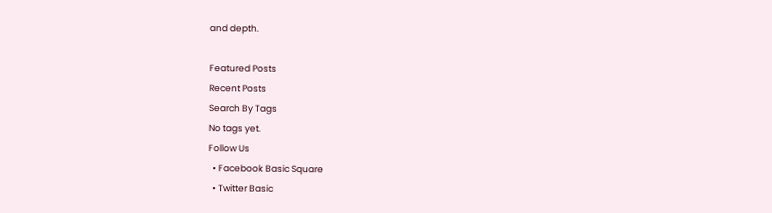and depth.

Featured Posts
Recent Posts
Search By Tags
No tags yet.
Follow Us
  • Facebook Basic Square
  • Twitter Basic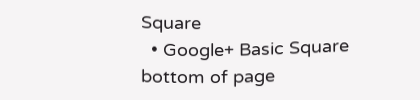Square
  • Google+ Basic Square
bottom of page